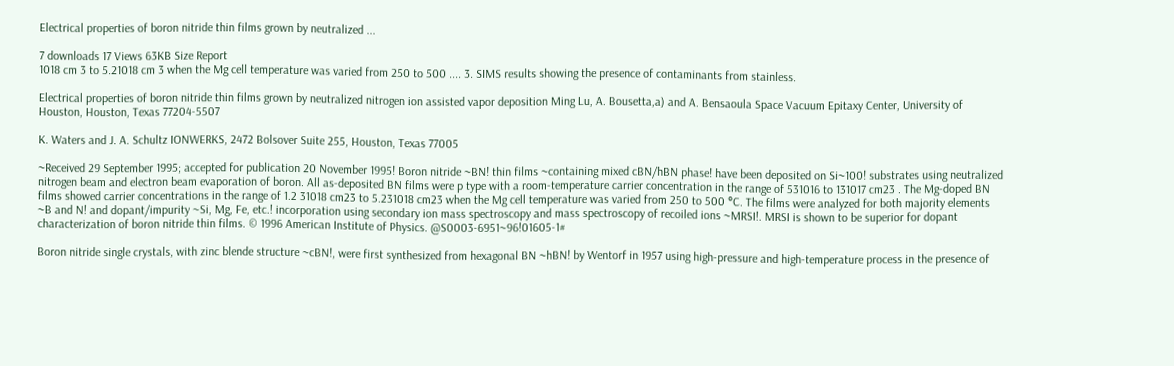Electrical properties of boron nitride thin films grown by neutralized ...

7 downloads 17 Views 63KB Size Report
1018 cm 3 to 5.21018 cm 3 when the Mg cell temperature was varied from 250 to 500 .... 3. SIMS results showing the presence of contaminants from stainless.

Electrical properties of boron nitride thin films grown by neutralized nitrogen ion assisted vapor deposition Ming Lu, A. Bousetta,a) and A. Bensaoula Space Vacuum Epitaxy Center, University of Houston, Houston, Texas 77204-5507

K. Waters and J. A. Schultz IONWERKS, 2472 Bolsover Suite 255, Houston, Texas 77005

~Received 29 September 1995; accepted for publication 20 November 1995! Boron nitride ~BN! thin films ~containing mixed cBN/hBN phase! have been deposited on Si~100! substrates using neutralized nitrogen beam and electron beam evaporation of boron. All as-deposited BN films were p type with a room-temperature carrier concentration in the range of 531016 to 131017 cm23 . The Mg-doped BN films showed carrier concentrations in the range of 1.2 31018 cm23 to 5.231018 cm23 when the Mg cell temperature was varied from 250 to 500 °C. The films were analyzed for both majority elements ~B and N! and dopant/impurity ~Si, Mg, Fe, etc.! incorporation using secondary ion mass spectroscopy and mass spectroscopy of recoiled ions ~MRSI!. MRSI is shown to be superior for dopant characterization of boron nitride thin films. © 1996 American Institute of Physics. @S0003-6951~96!01605-1#

Boron nitride single crystals, with zinc blende structure ~cBN!, were first synthesized from hexagonal BN ~hBN! by Wentorf in 1957 using high-pressure and high-temperature process in the presence of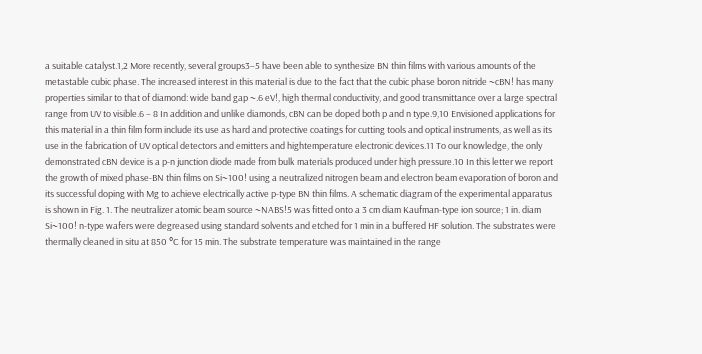a suitable catalyst.1,2 More recently, several groups3–5 have been able to synthesize BN thin films with various amounts of the metastable cubic phase. The increased interest in this material is due to the fact that the cubic phase boron nitride ~cBN! has many properties similar to that of diamond: wide band gap ~.6 eV!, high thermal conductivity, and good transmittance over a large spectral range from UV to visible.6 – 8 In addition and unlike diamonds, cBN can be doped both p and n type.9,10 Envisioned applications for this material in a thin film form include its use as hard and protective coatings for cutting tools and optical instruments, as well as its use in the fabrication of UV optical detectors and emitters and hightemperature electronic devices.11 To our knowledge, the only demonstrated cBN device is a p-n junction diode made from bulk materials produced under high pressure.10 In this letter we report the growth of mixed phase-BN thin films on Si~100! using a neutralized nitrogen beam and electron beam evaporation of boron and its successful doping with Mg to achieve electrically active p-type BN thin films. A schematic diagram of the experimental apparatus is shown in Fig. 1. The neutralizer atomic beam source ~NABS!5 was fitted onto a 3 cm diam Kaufman-type ion source; 1 in. diam Si~100! n-type wafers were degreased using standard solvents and etched for 1 min in a buffered HF solution. The substrates were thermally cleaned in situ at 850 °C for 15 min. The substrate temperature was maintained in the range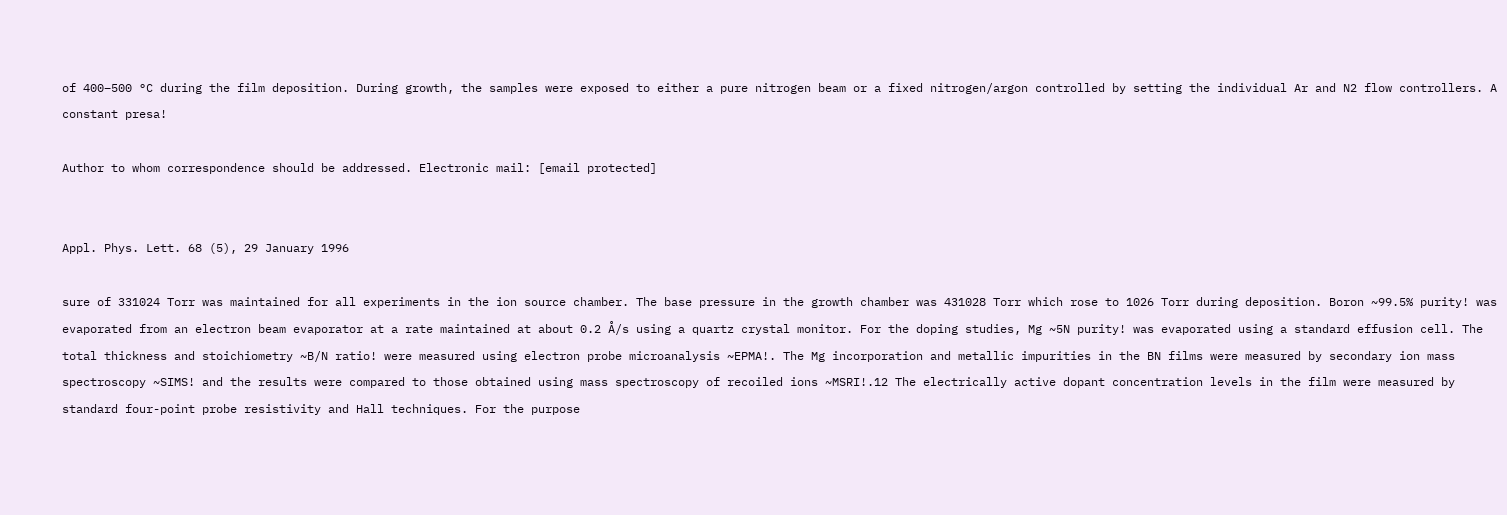of 400–500 °C during the film deposition. During growth, the samples were exposed to either a pure nitrogen beam or a fixed nitrogen/argon controlled by setting the individual Ar and N2 flow controllers. A constant presa!

Author to whom correspondence should be addressed. Electronic mail: [email protected]


Appl. Phys. Lett. 68 (5), 29 January 1996

sure of 331024 Torr was maintained for all experiments in the ion source chamber. The base pressure in the growth chamber was 431028 Torr which rose to 1026 Torr during deposition. Boron ~99.5% purity! was evaporated from an electron beam evaporator at a rate maintained at about 0.2 Å/s using a quartz crystal monitor. For the doping studies, Mg ~5N purity! was evaporated using a standard effusion cell. The total thickness and stoichiometry ~B/N ratio! were measured using electron probe microanalysis ~EPMA!. The Mg incorporation and metallic impurities in the BN films were measured by secondary ion mass spectroscopy ~SIMS! and the results were compared to those obtained using mass spectroscopy of recoiled ions ~MSRI!.12 The electrically active dopant concentration levels in the film were measured by standard four-point probe resistivity and Hall techniques. For the purpose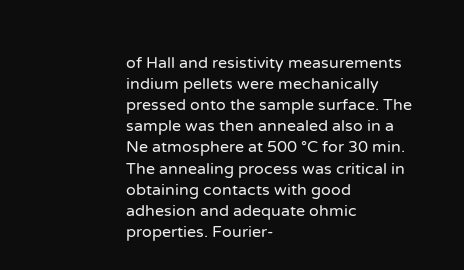of Hall and resistivity measurements indium pellets were mechanically pressed onto the sample surface. The sample was then annealed also in a Ne atmosphere at 500 °C for 30 min. The annealing process was critical in obtaining contacts with good adhesion and adequate ohmic properties. Fourier-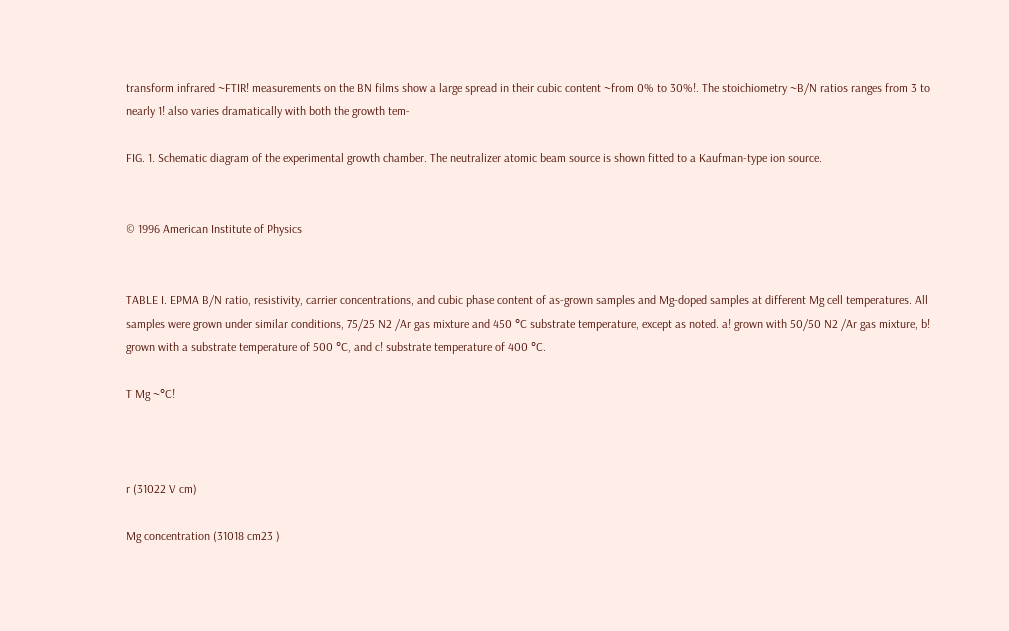transform infrared ~FTIR! measurements on the BN films show a large spread in their cubic content ~from 0% to 30%!. The stoichiometry ~B/N ratios ranges from 3 to nearly 1! also varies dramatically with both the growth tem-

FIG. 1. Schematic diagram of the experimental growth chamber. The neutralizer atomic beam source is shown fitted to a Kaufman-type ion source.


© 1996 American Institute of Physics


TABLE I. EPMA B/N ratio, resistivity, carrier concentrations, and cubic phase content of as-grown samples and Mg-doped samples at different Mg cell temperatures. All samples were grown under similar conditions, 75/25 N2 /Ar gas mixture and 450 °C substrate temperature, except as noted. a! grown with 50/50 N2 /Ar gas mixture, b! grown with a substrate temperature of 500 °C, and c! substrate temperature of 400 °C.

T Mg ~°C!



r (31022 V cm)

Mg concentration (31018 cm23 )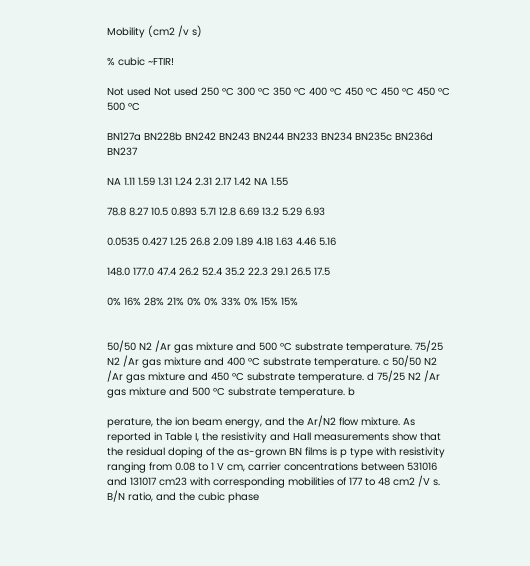Mobility (cm2 /v s)

% cubic ~FTIR!

Not used Not used 250 °C 300 °C 350 °C 400 °C 450 °C 450 °C 450 °C 500 °C

BN127a BN228b BN242 BN243 BN244 BN233 BN234 BN235c BN236d BN237

NA 1.11 1.59 1.31 1.24 2.31 2.17 1.42 NA 1.55

78.8 8.27 10.5 0.893 5.71 12.8 6.69 13.2 5.29 6.93

0.0535 0.427 1.25 26.8 2.09 1.89 4.18 1.63 4.46 5.16

148.0 177.0 47.4 26.2 52.4 35.2 22.3 29.1 26.5 17.5

0% 16% 28% 21% 0% 0% 33% 0% 15% 15%


50/50 N2 /Ar gas mixture and 500 °C substrate temperature. 75/25 N2 /Ar gas mixture and 400 °C substrate temperature. c 50/50 N2 /Ar gas mixture and 450 °C substrate temperature. d 75/25 N2 /Ar gas mixture and 500 °C substrate temperature. b

perature, the ion beam energy, and the Ar/N2 flow mixture. As reported in Table I, the resistivity and Hall measurements show that the residual doping of the as-grown BN films is p type with resistivity ranging from 0.08 to 1 V cm, carrier concentrations between 531016 and 131017 cm23 with corresponding mobilities of 177 to 48 cm2 /V s. B/N ratio, and the cubic phase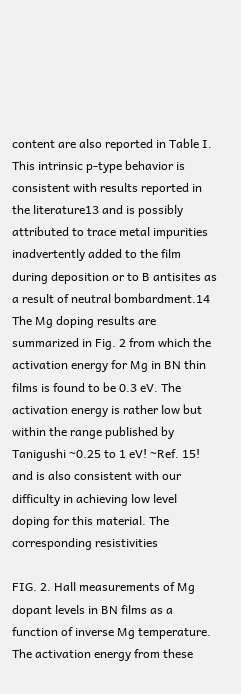content are also reported in Table I. This intrinsic p-type behavior is consistent with results reported in the literature13 and is possibly attributed to trace metal impurities inadvertently added to the film during deposition or to B antisites as a result of neutral bombardment.14 The Mg doping results are summarized in Fig. 2 from which the activation energy for Mg in BN thin films is found to be 0.3 eV. The activation energy is rather low but within the range published by Tanigushi ~0.25 to 1 eV! ~Ref. 15! and is also consistent with our difficulty in achieving low level doping for this material. The corresponding resistivities

FIG. 2. Hall measurements of Mg dopant levels in BN films as a function of inverse Mg temperature. The activation energy from these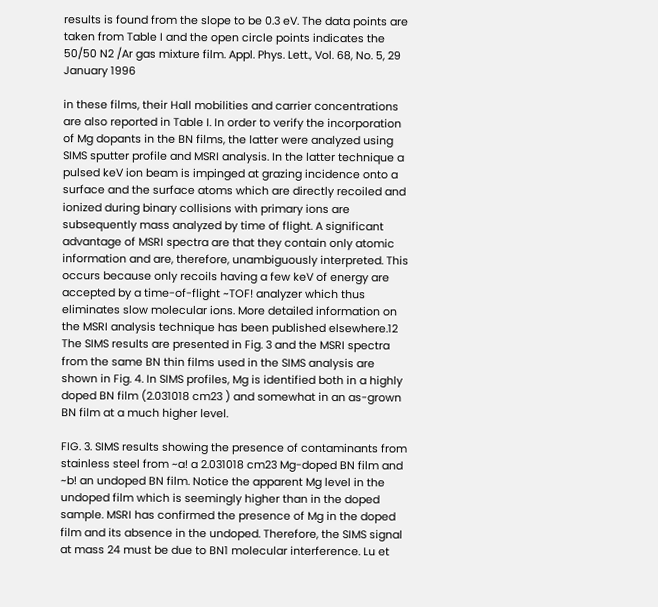results is found from the slope to be 0.3 eV. The data points are taken from Table I and the open circle points indicates the 50/50 N2 /Ar gas mixture film. Appl. Phys. Lett., Vol. 68, No. 5, 29 January 1996

in these films, their Hall mobilities and carrier concentrations are also reported in Table I. In order to verify the incorporation of Mg dopants in the BN films, the latter were analyzed using SIMS sputter profile and MSRI analysis. In the latter technique a pulsed keV ion beam is impinged at grazing incidence onto a surface and the surface atoms which are directly recoiled and ionized during binary collisions with primary ions are subsequently mass analyzed by time of flight. A significant advantage of MSRI spectra are that they contain only atomic information and are, therefore, unambiguously interpreted. This occurs because only recoils having a few keV of energy are accepted by a time-of-flight ~TOF! analyzer which thus eliminates slow molecular ions. More detailed information on the MSRI analysis technique has been published elsewhere.12 The SIMS results are presented in Fig. 3 and the MSRI spectra from the same BN thin films used in the SIMS analysis are shown in Fig. 4. In SIMS profiles, Mg is identified both in a highly doped BN film (2.031018 cm23 ) and somewhat in an as-grown BN film at a much higher level.

FIG. 3. SIMS results showing the presence of contaminants from stainless steel from ~a! a 2.031018 cm23 Mg-doped BN film and ~b! an undoped BN film. Notice the apparent Mg level in the undoped film which is seemingly higher than in the doped sample. MSRI has confirmed the presence of Mg in the doped film and its absence in the undoped. Therefore, the SIMS signal at mass 24 must be due to BN1 molecular interference. Lu et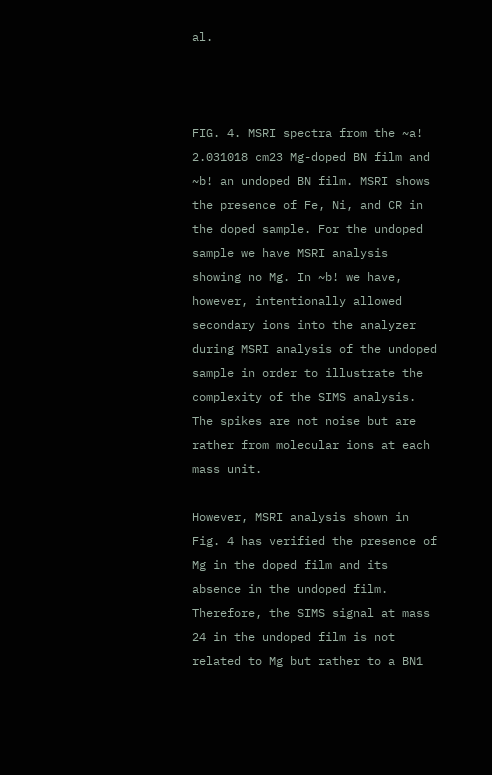al.



FIG. 4. MSRI spectra from the ~a! 2.031018 cm23 Mg-doped BN film and ~b! an undoped BN film. MSRI shows the presence of Fe, Ni, and CR in the doped sample. For the undoped sample we have MSRI analysis showing no Mg. In ~b! we have, however, intentionally allowed secondary ions into the analyzer during MSRI analysis of the undoped sample in order to illustrate the complexity of the SIMS analysis. The spikes are not noise but are rather from molecular ions at each mass unit.

However, MSRI analysis shown in Fig. 4 has verified the presence of Mg in the doped film and its absence in the undoped film. Therefore, the SIMS signal at mass 24 in the undoped film is not related to Mg but rather to a BN1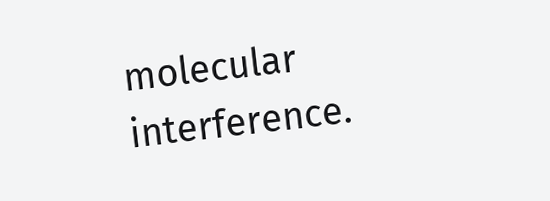molecular interference.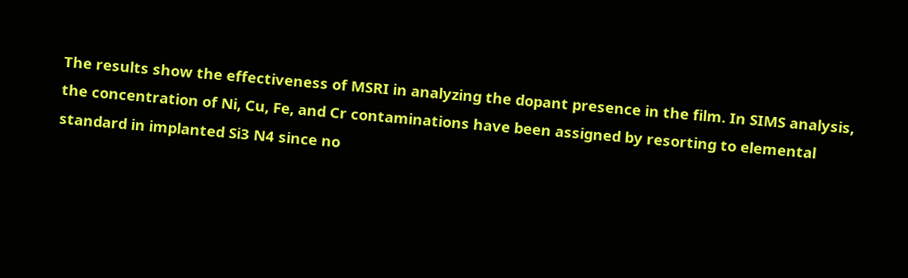The results show the effectiveness of MSRI in analyzing the dopant presence in the film. In SIMS analysis, the concentration of Ni, Cu, Fe, and Cr contaminations have been assigned by resorting to elemental standard in implanted Si3 N4 since no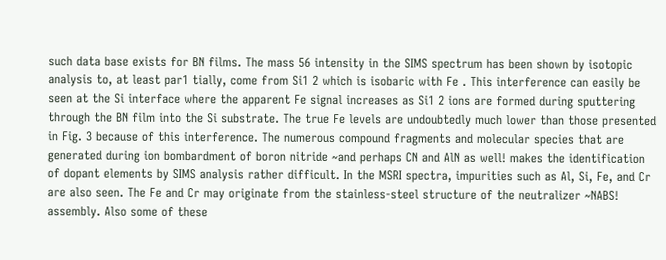such data base exists for BN films. The mass 56 intensity in the SIMS spectrum has been shown by isotopic analysis to, at least par1 tially, come from Si1 2 which is isobaric with Fe . This interference can easily be seen at the Si interface where the apparent Fe signal increases as Si1 2 ions are formed during sputtering through the BN film into the Si substrate. The true Fe levels are undoubtedly much lower than those presented in Fig. 3 because of this interference. The numerous compound fragments and molecular species that are generated during ion bombardment of boron nitride ~and perhaps CN and AlN as well! makes the identification of dopant elements by SIMS analysis rather difficult. In the MSRI spectra, impurities such as Al, Si, Fe, and Cr are also seen. The Fe and Cr may originate from the stainless-steel structure of the neutralizer ~NABS! assembly. Also some of these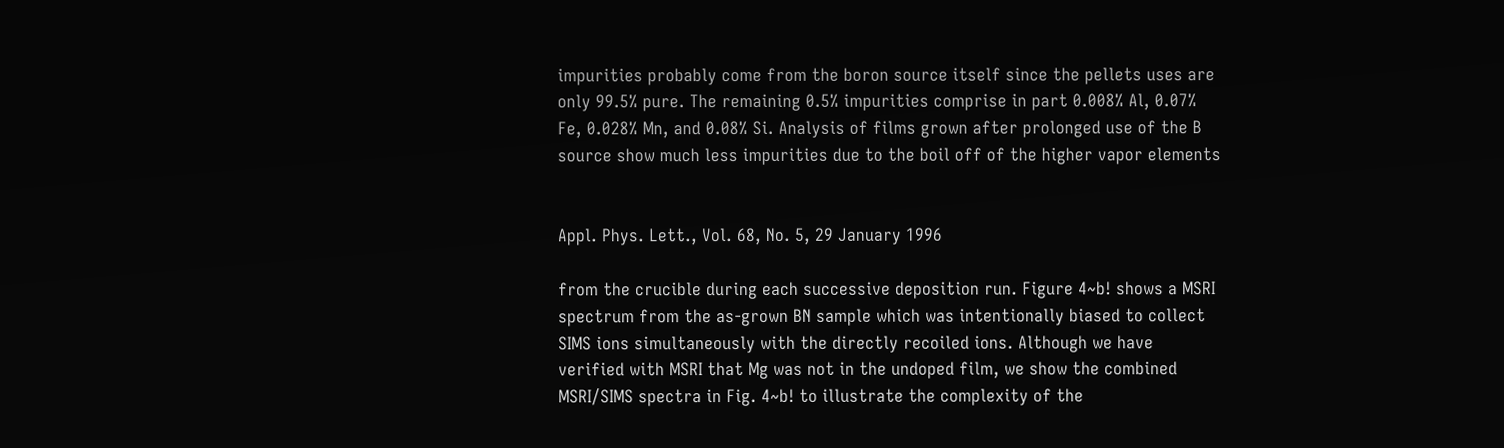impurities probably come from the boron source itself since the pellets uses are only 99.5% pure. The remaining 0.5% impurities comprise in part 0.008% Al, 0.07% Fe, 0.028% Mn, and 0.08% Si. Analysis of films grown after prolonged use of the B source show much less impurities due to the boil off of the higher vapor elements


Appl. Phys. Lett., Vol. 68, No. 5, 29 January 1996

from the crucible during each successive deposition run. Figure 4~b! shows a MSRI spectrum from the as-grown BN sample which was intentionally biased to collect SIMS ions simultaneously with the directly recoiled ions. Although we have verified with MSRI that Mg was not in the undoped film, we show the combined MSRI/SIMS spectra in Fig. 4~b! to illustrate the complexity of the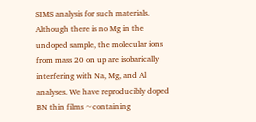SIMS analysis for such materials. Although there is no Mg in the undoped sample, the molecular ions from mass 20 on up are isobarically interfering with Na, Mg, and Al analyses. We have reproducibly doped BN thin films ~containing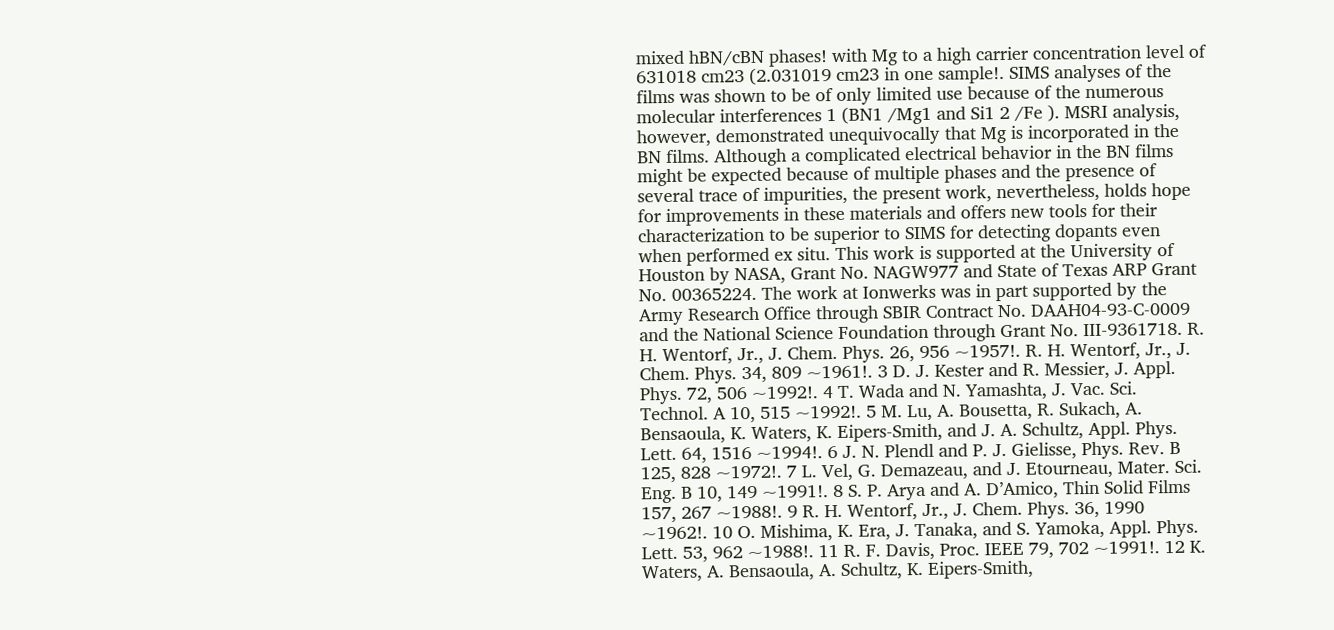mixed hBN/cBN phases! with Mg to a high carrier concentration level of 631018 cm23 (2.031019 cm23 in one sample!. SIMS analyses of the films was shown to be of only limited use because of the numerous molecular interferences 1 (BN1 /Mg1 and Si1 2 /Fe ). MSRI analysis, however, demonstrated unequivocally that Mg is incorporated in the BN films. Although a complicated electrical behavior in the BN films might be expected because of multiple phases and the presence of several trace of impurities, the present work, nevertheless, holds hope for improvements in these materials and offers new tools for their characterization to be superior to SIMS for detecting dopants even when performed ex situ. This work is supported at the University of Houston by NASA, Grant No. NAGW977 and State of Texas ARP Grant No. 00365224. The work at Ionwerks was in part supported by the Army Research Office through SBIR Contract No. DAAH04-93-C-0009 and the National Science Foundation through Grant No. III-9361718. R. H. Wentorf, Jr., J. Chem. Phys. 26, 956 ~1957!. R. H. Wentorf, Jr., J. Chem. Phys. 34, 809 ~1961!. 3 D. J. Kester and R. Messier, J. Appl. Phys. 72, 506 ~1992!. 4 T. Wada and N. Yamashta, J. Vac. Sci. Technol. A 10, 515 ~1992!. 5 M. Lu, A. Bousetta, R. Sukach, A. Bensaoula, K. Waters, K. Eipers-Smith, and J. A. Schultz, Appl. Phys. Lett. 64, 1516 ~1994!. 6 J. N. Plendl and P. J. Gielisse, Phys. Rev. B 125, 828 ~1972!. 7 L. Vel, G. Demazeau, and J. Etourneau, Mater. Sci. Eng. B 10, 149 ~1991!. 8 S. P. Arya and A. D’Amico, Thin Solid Films 157, 267 ~1988!. 9 R. H. Wentorf, Jr., J. Chem. Phys. 36, 1990 ~1962!. 10 O. Mishima, K. Era, J. Tanaka, and S. Yamoka, Appl. Phys. Lett. 53, 962 ~1988!. 11 R. F. Davis, Proc. IEEE 79, 702 ~1991!. 12 K. Waters, A. Bensaoula, A. Schultz, K. Eipers-Smith,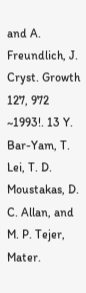and A. Freundlich, J. Cryst. Growth 127, 972 ~1993!. 13 Y. Bar-Yam, T. Lei, T. D. Moustakas, D. C. Allan, and M. P. Tejer, Mater.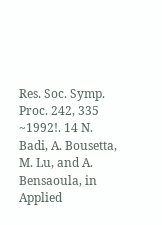Res. Soc. Symp. Proc. 242, 335 ~1992!. 14 N. Badi, A. Bousetta, M. Lu, and A. Bensaoula, in Applied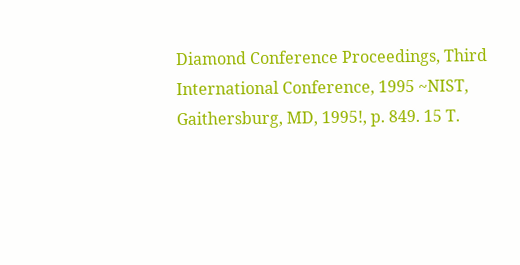Diamond Conference Proceedings, Third International Conference, 1995 ~NIST, Gaithersburg, MD, 1995!, p. 849. 15 T.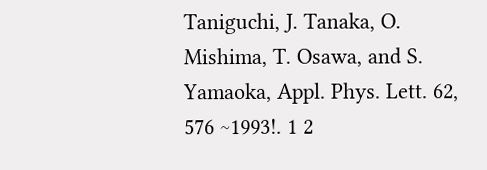Taniguchi, J. Tanaka, O. Mishima, T. Osawa, and S. Yamaoka, Appl. Phys. Lett. 62, 576 ~1993!. 1 2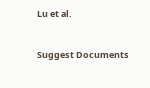Lu et al.


Suggest Documents